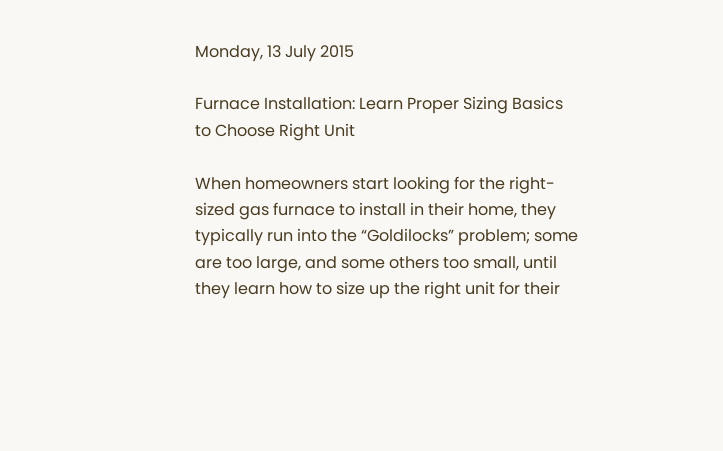Monday, 13 July 2015

Furnace Installation: Learn Proper Sizing Basics to Choose Right Unit

When homeowners start looking for the right-sized gas furnace to install in their home, they typically run into the “Goldilocks” problem; some are too large, and some others too small, until they learn how to size up the right unit for their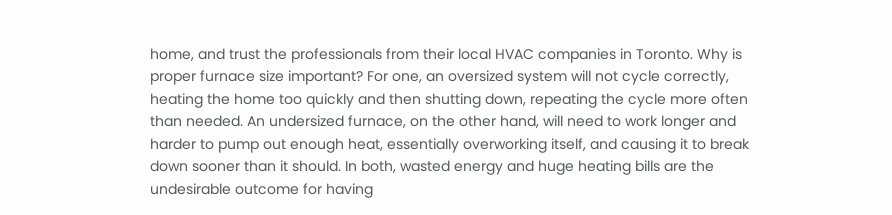home, and trust the professionals from their local HVAC companies in Toronto. Why is proper furnace size important? For one, an oversized system will not cycle correctly, heating the home too quickly and then shutting down, repeating the cycle more often than needed. An undersized furnace, on the other hand, will need to work longer and harder to pump out enough heat, essentially overworking itself, and causing it to break down sooner than it should. In both, wasted energy and huge heating bills are the undesirable outcome for having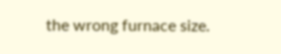the wrong furnace size.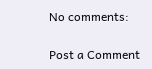No comments:

Post a Comment